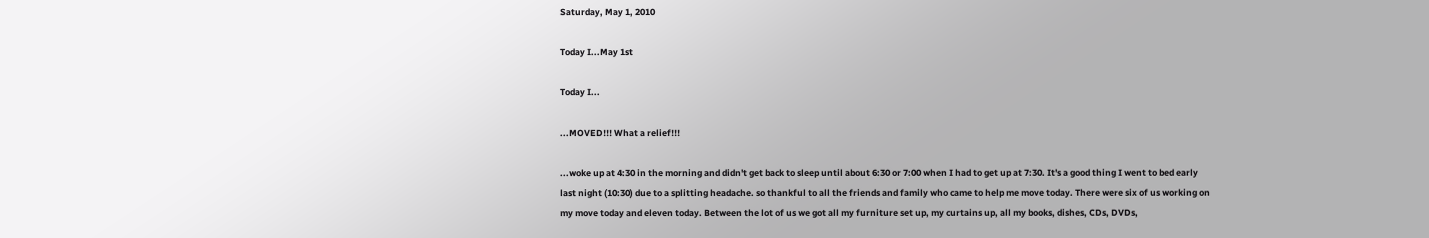Saturday, May 1, 2010

Today I...May 1st

Today I...

...MOVED!!! What a relief!!!

...woke up at 4:30 in the morning and didn't get back to sleep until about 6:30 or 7:00 when I had to get up at 7:30. It's a good thing I went to bed early last night (10:30) due to a splitting headache. so thankful to all the friends and family who came to help me move today. There were six of us working on my move today and eleven today. Between the lot of us we got all my furniture set up, my curtains up, all my books, dishes, CDs, DVDs,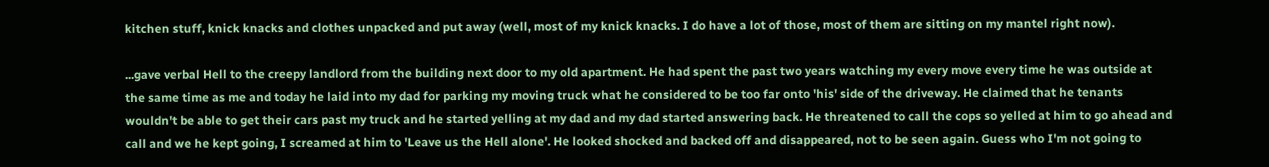kitchen stuff, knick knacks and clothes unpacked and put away (well, most of my knick knacks. I do have a lot of those, most of them are sitting on my mantel right now).

...gave verbal Hell to the creepy landlord from the building next door to my old apartment. He had spent the past two years watching my every move every time he was outside at the same time as me and today he laid into my dad for parking my moving truck what he considered to be too far onto 'his' side of the driveway. He claimed that he tenants wouldn't be able to get their cars past my truck and he started yelling at my dad and my dad started answering back. He threatened to call the cops so yelled at him to go ahead and call and we he kept going, I screamed at him to 'Leave us the Hell alone'. He looked shocked and backed off and disappeared, not to be seen again. Guess who I'm not going to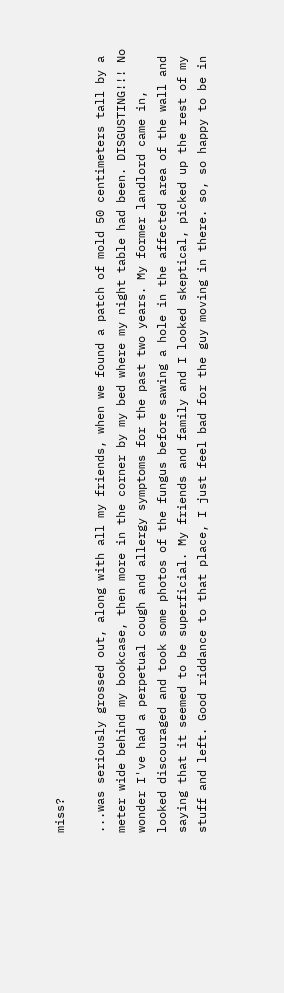miss?

...was seriously grossed out, along with all my friends, when we found a patch of mold 50 centimeters tall by a meter wide behind my bookcase, then more in the corner by my bed where my night table had been. DISGUSTING!!! No wonder I've had a perpetual cough and allergy symptoms for the past two years. My former landlord came in, looked discouraged and took some photos of the fungus before sawing a hole in the affected area of the wall and saying that it seemed to be superficial. My friends and family and I looked skeptical, picked up the rest of my stuff and left. Good riddance to that place, I just feel bad for the guy moving in there. so, so happy to be in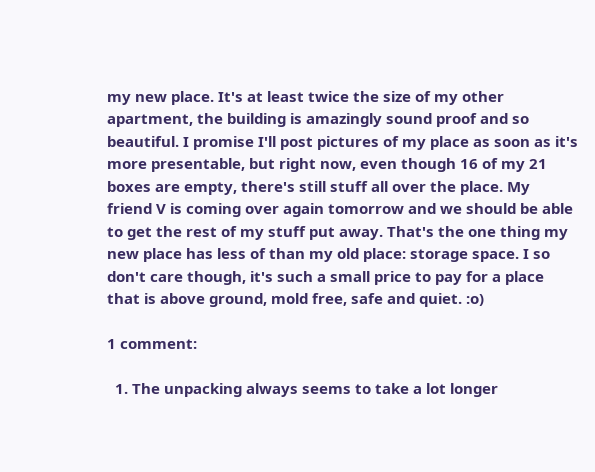my new place. It's at least twice the size of my other apartment, the building is amazingly sound proof and so beautiful. I promise I'll post pictures of my place as soon as it's more presentable, but right now, even though 16 of my 21 boxes are empty, there's still stuff all over the place. My friend V is coming over again tomorrow and we should be able to get the rest of my stuff put away. That's the one thing my new place has less of than my old place: storage space. I so don't care though, it's such a small price to pay for a place that is above ground, mold free, safe and quiet. :o)

1 comment:

  1. The unpacking always seems to take a lot longer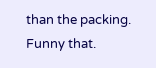than the packing. Funny that.